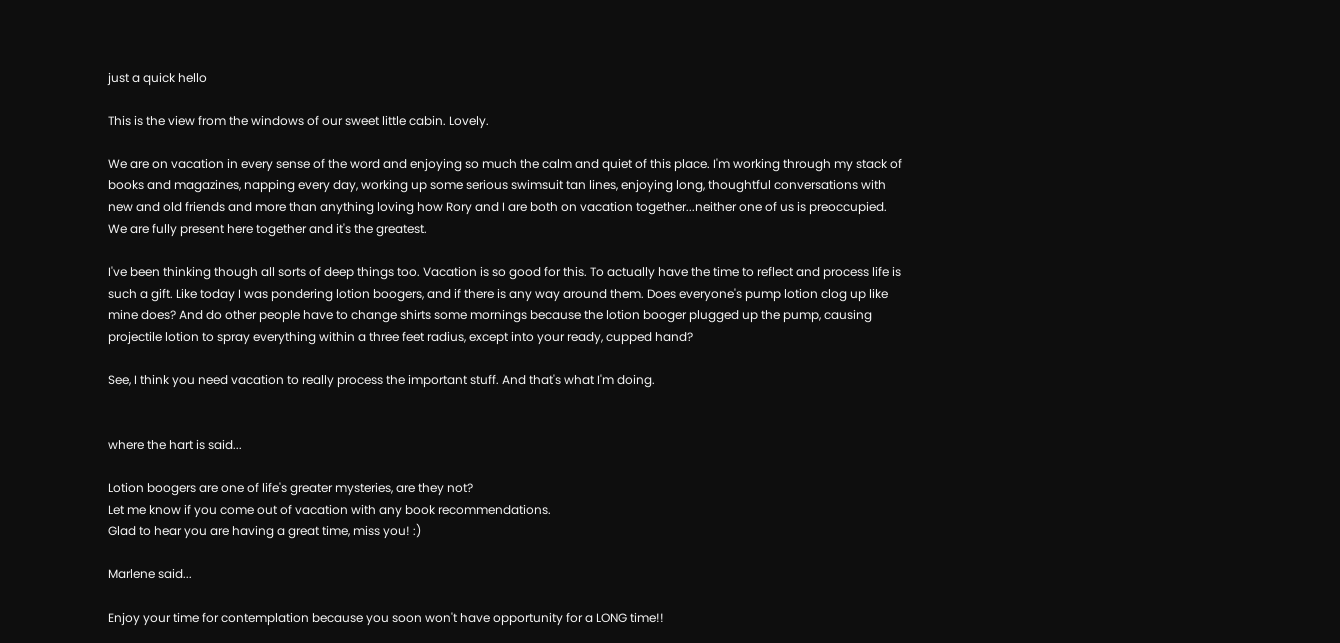just a quick hello

This is the view from the windows of our sweet little cabin. Lovely.

We are on vacation in every sense of the word and enjoying so much the calm and quiet of this place. I'm working through my stack of books and magazines, napping every day, working up some serious swimsuit tan lines, enjoying long, thoughtful conversations with new and old friends and more than anything loving how Rory and I are both on vacation together...neither one of us is preoccupied. We are fully present here together and it's the greatest.

I've been thinking though all sorts of deep things too. Vacation is so good for this. To actually have the time to reflect and process life is such a gift. Like today I was pondering lotion boogers, and if there is any way around them. Does everyone's pump lotion clog up like mine does? And do other people have to change shirts some mornings because the lotion booger plugged up the pump, causing projectile lotion to spray everything within a three feet radius, except into your ready, cupped hand?

See, I think you need vacation to really process the important stuff. And that's what I'm doing.


where the hart is said...

Lotion boogers are one of life's greater mysteries, are they not?
Let me know if you come out of vacation with any book recommendations.
Glad to hear you are having a great time, miss you! :)

Marlene said...

Enjoy your time for contemplation because you soon won't have opportunity for a LONG time!!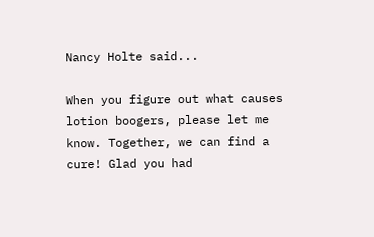Nancy Holte said...

When you figure out what causes lotion boogers, please let me know. Together, we can find a cure! Glad you had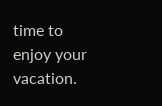time to enjoy your vacation.